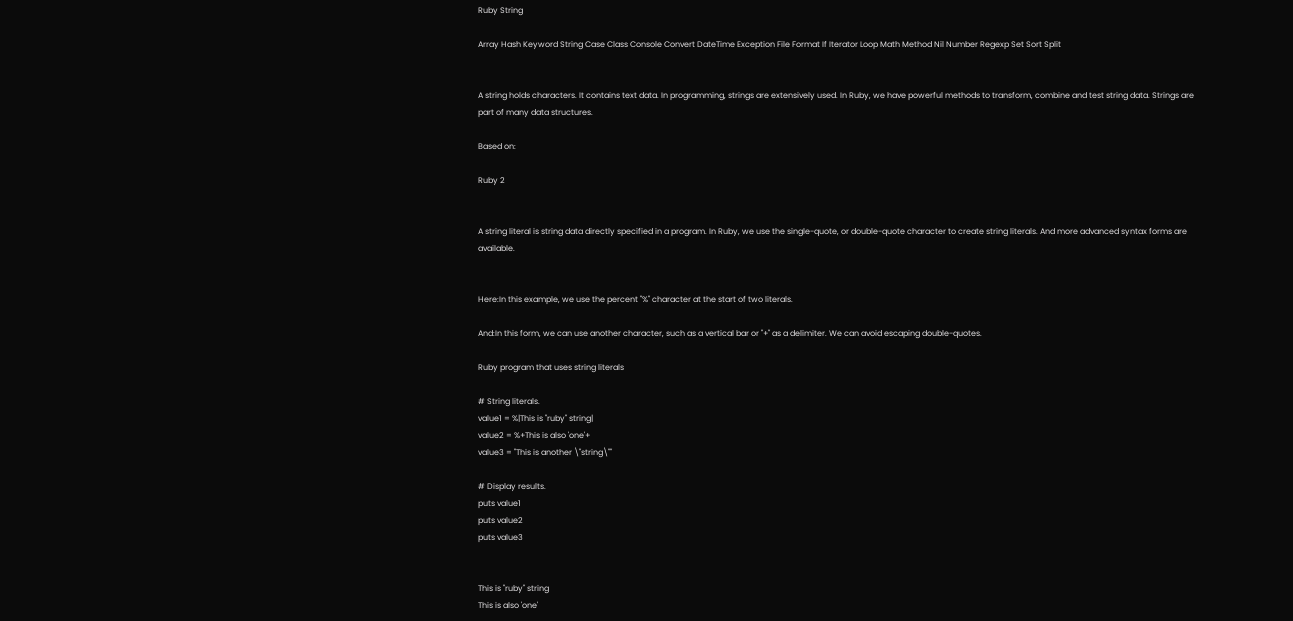Ruby String

Array Hash Keyword String Case Class Console Convert DateTime Exception File Format If Iterator Loop Math Method Nil Number Regexp Set Sort Split


A string holds characters. It contains text data. In programming, strings are extensively used. In Ruby, we have powerful methods to transform, combine and test string data. Strings are part of many data structures.

Based on:

Ruby 2


A string literal is string data directly specified in a program. In Ruby, we use the single-quote, or double-quote character to create string literals. And more advanced syntax forms are available.


Here:In this example, we use the percent "%" character at the start of two literals.

And:In this form, we can use another character, such as a vertical bar or "+" as a delimiter. We can avoid escaping double-quotes.

Ruby program that uses string literals

# String literals.
value1 = %|This is "ruby" string|
value2 = %+This is also 'one'+
value3 = "This is another \"string\""

# Display results.
puts value1
puts value2
puts value3


This is "ruby" string
This is also 'one'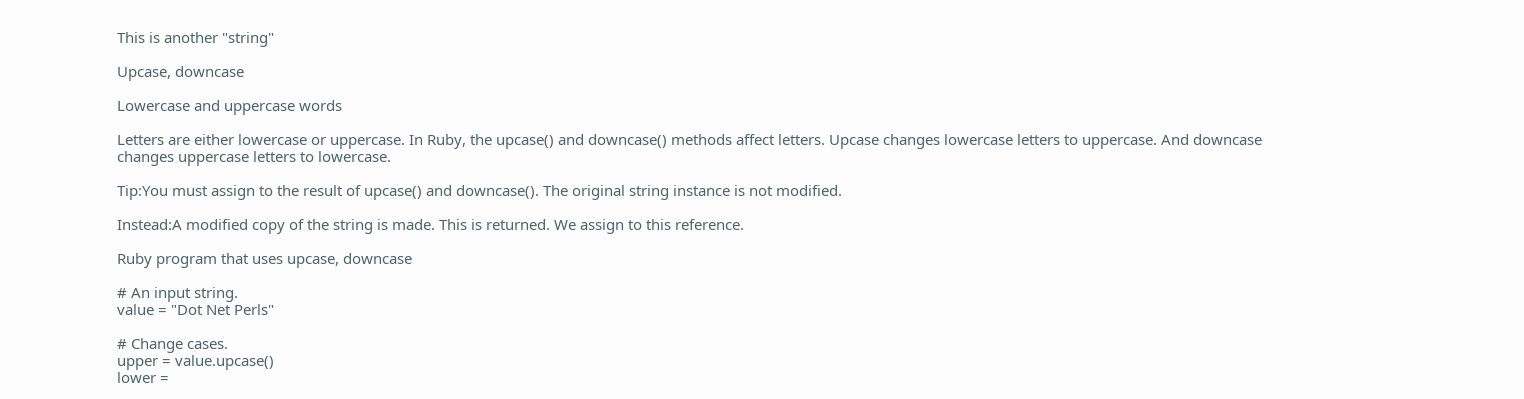This is another "string"

Upcase, downcase

Lowercase and uppercase words

Letters are either lowercase or uppercase. In Ruby, the upcase() and downcase() methods affect letters. Upcase changes lowercase letters to uppercase. And downcase changes uppercase letters to lowercase.

Tip:You must assign to the result of upcase() and downcase(). The original string instance is not modified.

Instead:A modified copy of the string is made. This is returned. We assign to this reference.

Ruby program that uses upcase, downcase

# An input string.
value = "Dot Net Perls"

# Change cases.
upper = value.upcase()
lower =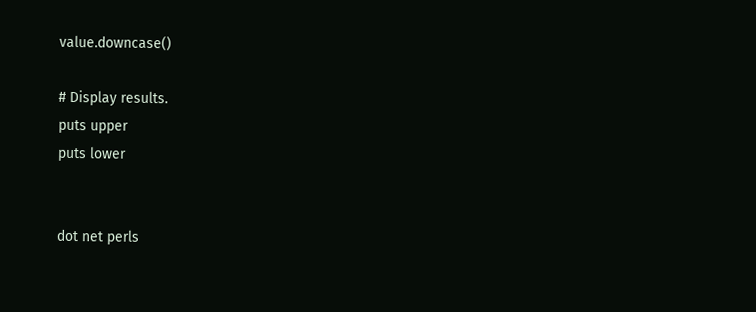value.downcase()

# Display results.
puts upper
puts lower


dot net perls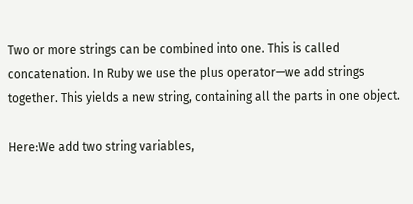Two or more strings can be combined into one. This is called concatenation. In Ruby we use the plus operator—we add strings together. This yields a new string, containing all the parts in one object.

Here:We add two string variables,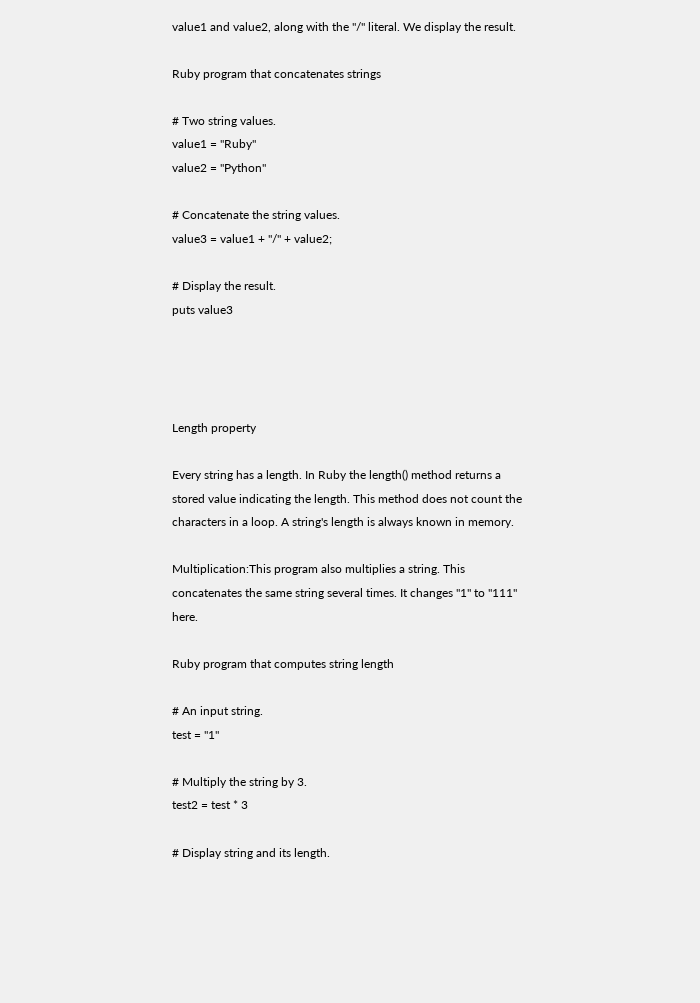value1 and value2, along with the "/" literal. We display the result.

Ruby program that concatenates strings

# Two string values.
value1 = "Ruby"
value2 = "Python"

# Concatenate the string values.
value3 = value1 + "/" + value2;

# Display the result.
puts value3




Length property

Every string has a length. In Ruby the length() method returns a stored value indicating the length. This method does not count the characters in a loop. A string's length is always known in memory.

Multiplication:This program also multiplies a string. This concatenates the same string several times. It changes "1" to "111" here.

Ruby program that computes string length

# An input string.
test = "1"

# Multiply the string by 3.
test2 = test * 3

# Display string and its length.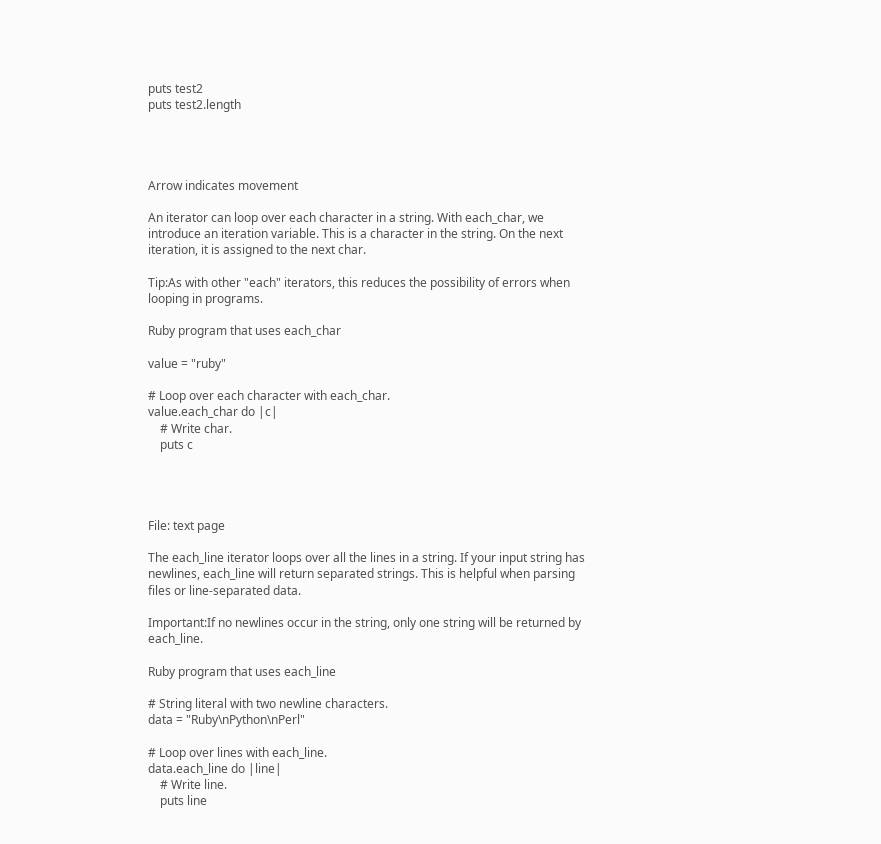puts test2
puts test2.length




Arrow indicates movement

An iterator can loop over each character in a string. With each_char, we introduce an iteration variable. This is a character in the string. On the next iteration, it is assigned to the next char.

Tip:As with other "each" iterators, this reduces the possibility of errors when looping in programs.

Ruby program that uses each_char

value = "ruby"

# Loop over each character with each_char.
value.each_char do |c|
    # Write char.
    puts c




File: text page

The each_line iterator loops over all the lines in a string. If your input string has newlines, each_line will return separated strings. This is helpful when parsing files or line-separated data.

Important:If no newlines occur in the string, only one string will be returned by each_line.

Ruby program that uses each_line

# String literal with two newline characters.
data = "Ruby\nPython\nPerl"

# Loop over lines with each_line.
data.each_line do |line|
    # Write line.
    puts line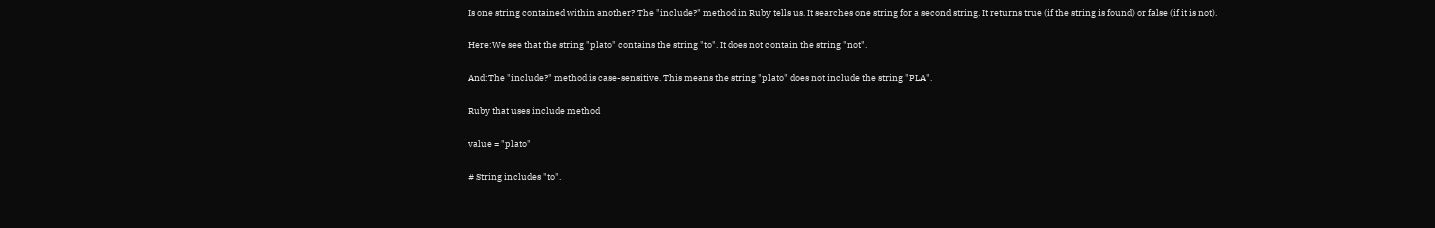Is one string contained within another? The "include?" method in Ruby tells us. It searches one string for a second string. It returns true (if the string is found) or false (if it is not).

Here:We see that the string "plato" contains the string "to". It does not contain the string "not".

And:The "include?" method is case-sensitive. This means the string "plato" does not include the string "PLA".

Ruby that uses include method

value = "plato"

# String includes "to".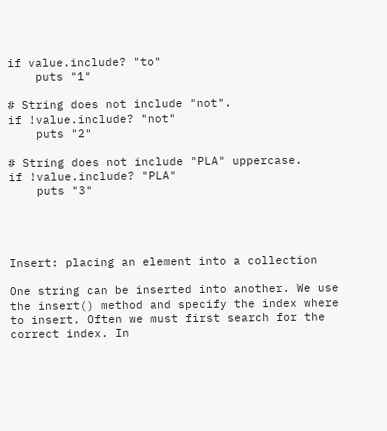if value.include? "to"
    puts "1"

# String does not include "not".
if !value.include? "not"
    puts "2"

# String does not include "PLA" uppercase.
if !value.include? "PLA"
    puts "3"




Insert: placing an element into a collection

One string can be inserted into another. We use the insert() method and specify the index where to insert. Often we must first search for the correct index. In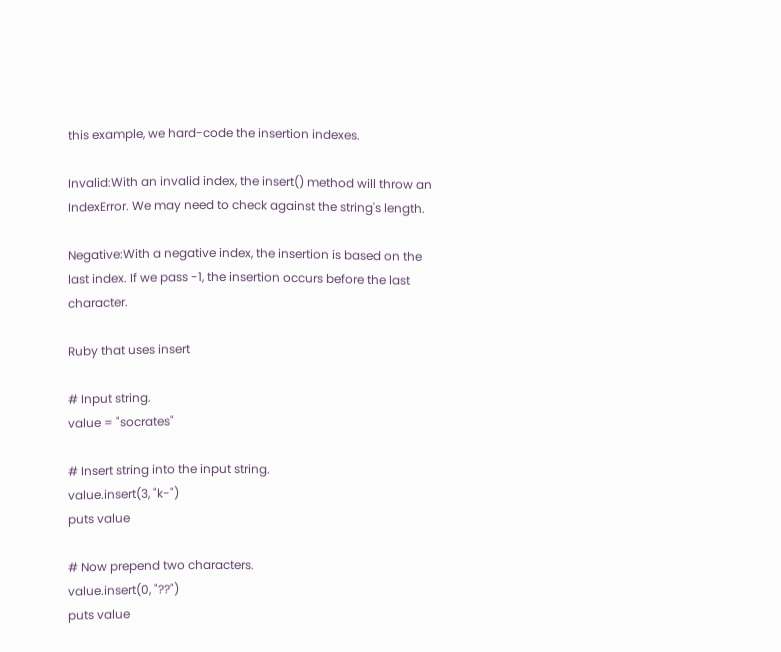this example, we hard-code the insertion indexes.

Invalid:With an invalid index, the insert() method will throw an IndexError. We may need to check against the string's length.

Negative:With a negative index, the insertion is based on the last index. If we pass -1, the insertion occurs before the last character.

Ruby that uses insert

# Input string.
value = "socrates"

# Insert string into the input string.
value.insert(3, "k-")
puts value

# Now prepend two characters.
value.insert(0, "??")
puts value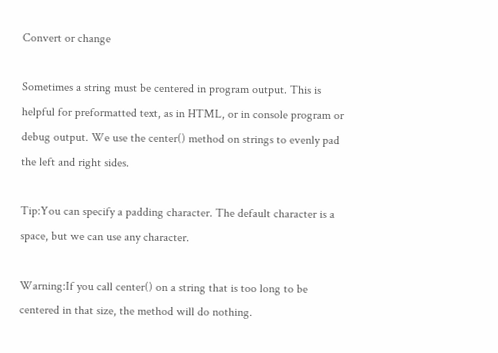Convert or change

Sometimes a string must be centered in program output. This is helpful for preformatted text, as in HTML, or in console program or debug output. We use the center() method on strings to evenly pad the left and right sides.

Tip:You can specify a padding character. The default character is a space, but we can use any character.

Warning:If you call center() on a string that is too long to be centered in that size, the method will do nothing.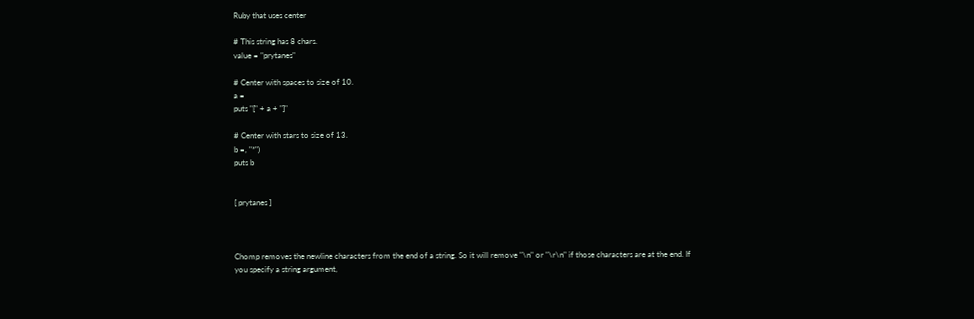Ruby that uses center

# This string has 8 chars.
value = "prytanes"

# Center with spaces to size of 10.
a =
puts "[" + a + "]"

# Center with stars to size of 13.
b =, "*")
puts b


[ prytanes ]



Chomp removes the newline characters from the end of a string. So it will remove "\n" or "\r\n" if those characters are at the end. If you specify a string argument,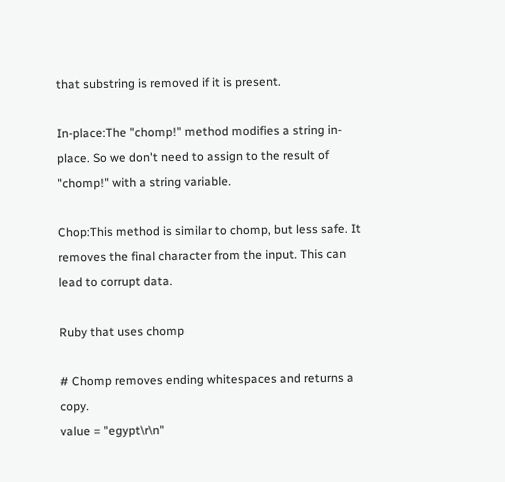that substring is removed if it is present.

In-place:The "chomp!" method modifies a string in-place. So we don't need to assign to the result of "chomp!" with a string variable.

Chop:This method is similar to chomp, but less safe. It removes the final character from the input. This can lead to corrupt data.

Ruby that uses chomp

# Chomp removes ending whitespaces and returns a copy.
value = "egypt\r\n"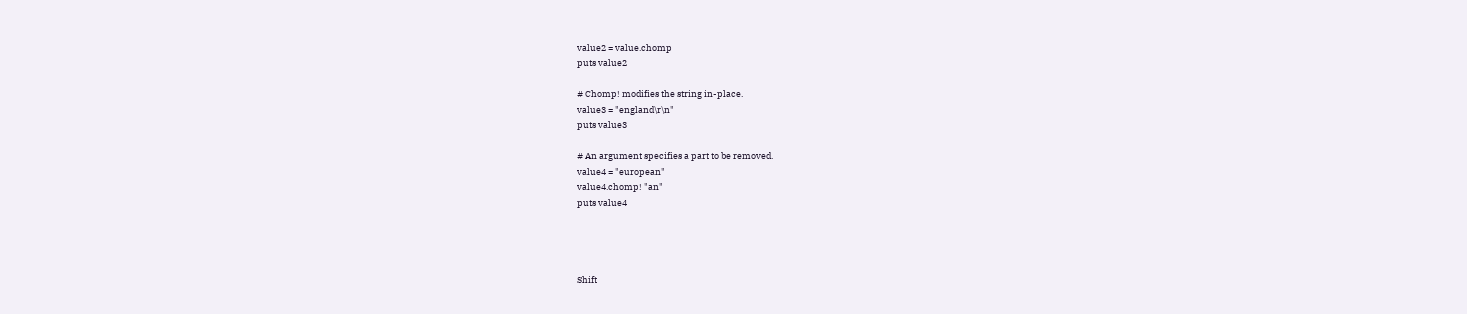value2 = value.chomp
puts value2

# Chomp! modifies the string in-place.
value3 = "england\r\n"
puts value3

# An argument specifies a part to be removed.
value4 = "european"
value4.chomp! "an"
puts value4




Shift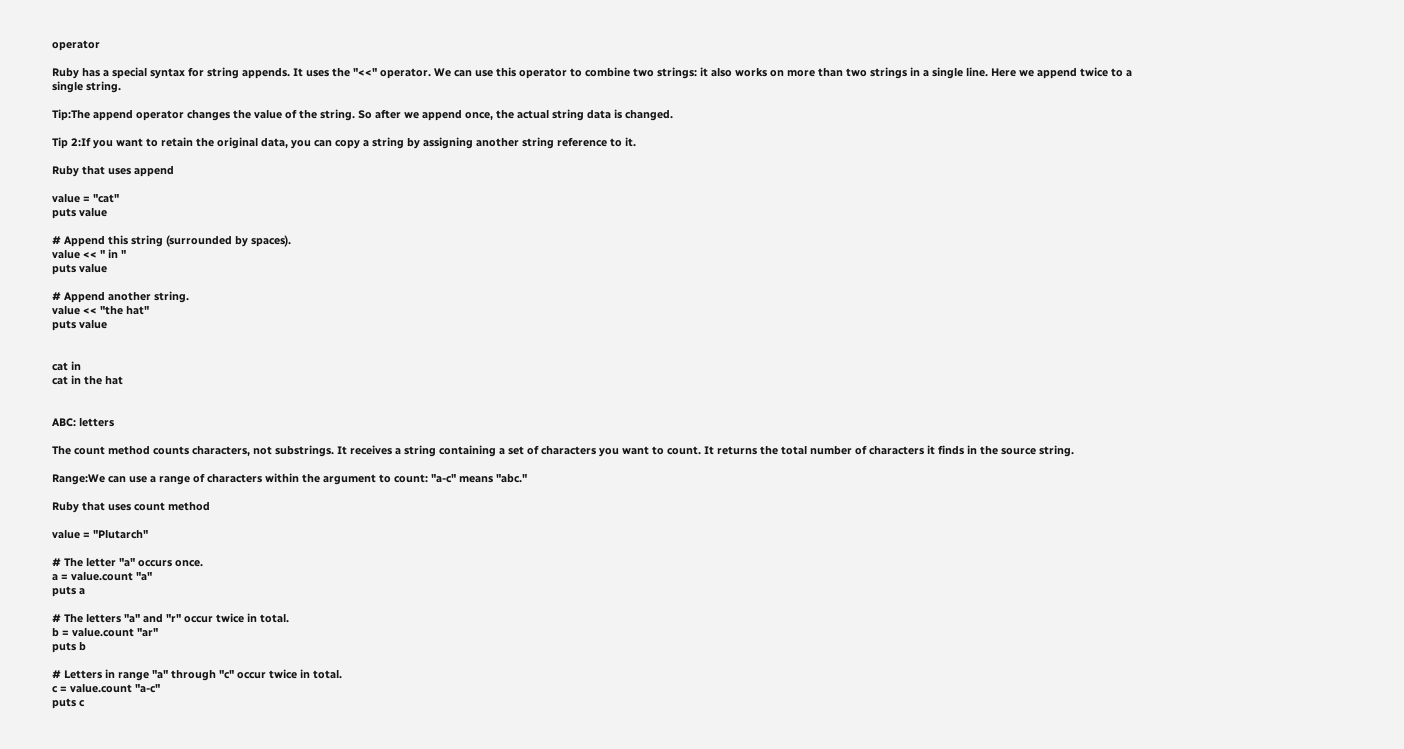operator

Ruby has a special syntax for string appends. It uses the "<<" operator. We can use this operator to combine two strings: it also works on more than two strings in a single line. Here we append twice to a single string.

Tip:The append operator changes the value of the string. So after we append once, the actual string data is changed.

Tip 2:If you want to retain the original data, you can copy a string by assigning another string reference to it.

Ruby that uses append

value = "cat"
puts value

# Append this string (surrounded by spaces).
value << " in "
puts value

# Append another string.
value << "the hat"
puts value


cat in
cat in the hat


ABC: letters

The count method counts characters, not substrings. It receives a string containing a set of characters you want to count. It returns the total number of characters it finds in the source string.

Range:We can use a range of characters within the argument to count: "a-c" means "abc."

Ruby that uses count method

value = "Plutarch"

# The letter "a" occurs once.
a = value.count "a"
puts a

# The letters "a" and "r" occur twice in total.
b = value.count "ar"
puts b

# Letters in range "a" through "c" occur twice in total.
c = value.count "a-c"
puts c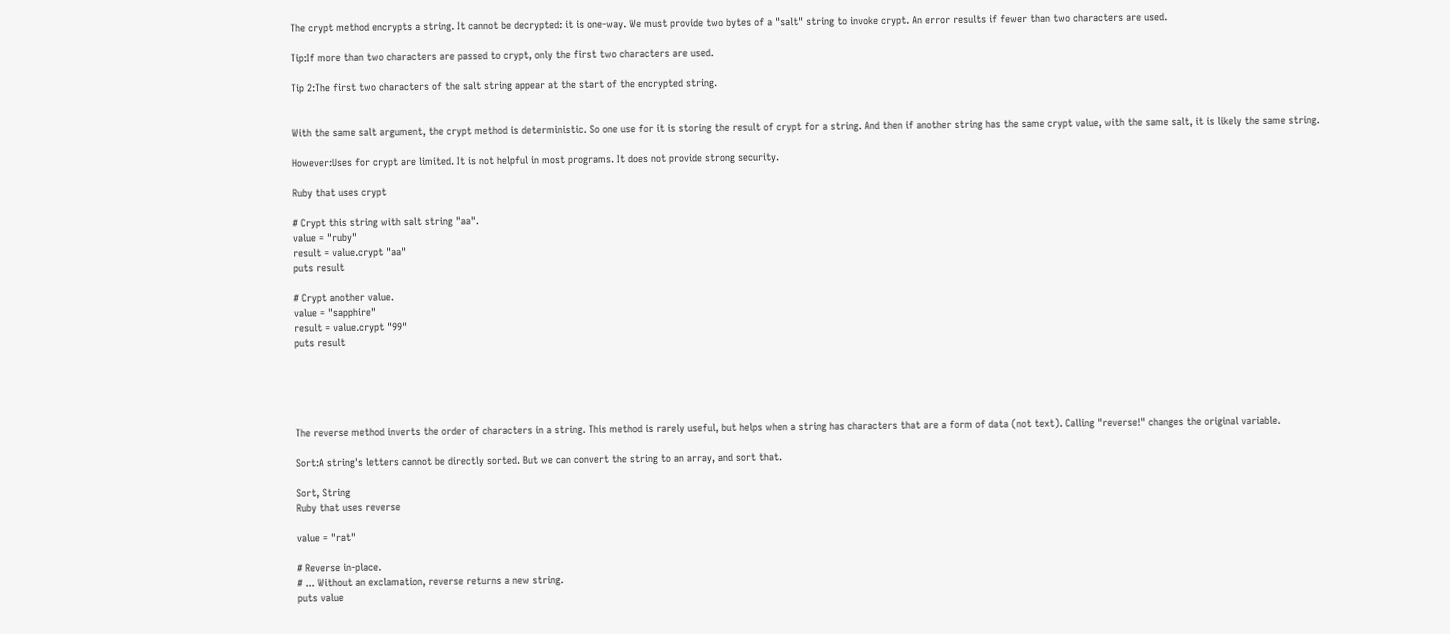The crypt method encrypts a string. It cannot be decrypted: it is one-way. We must provide two bytes of a "salt" string to invoke crypt. An error results if fewer than two characters are used.

Tip:If more than two characters are passed to crypt, only the first two characters are used.

Tip 2:The first two characters of the salt string appear at the start of the encrypted string.


With the same salt argument, the crypt method is deterministic. So one use for it is storing the result of crypt for a string. And then if another string has the same crypt value, with the same salt, it is likely the same string.

However:Uses for crypt are limited. It is not helpful in most programs. It does not provide strong security.

Ruby that uses crypt

# Crypt this string with salt string "aa".
value = "ruby"
result = value.crypt "aa"
puts result

# Crypt another value.
value = "sapphire"
result = value.crypt "99"
puts result





The reverse method inverts the order of characters in a string. This method is rarely useful, but helps when a string has characters that are a form of data (not text). Calling "reverse!" changes the original variable.

Sort:A string's letters cannot be directly sorted. But we can convert the string to an array, and sort that.

Sort, String
Ruby that uses reverse

value = "rat"

# Reverse in-place.
# ... Without an exclamation, reverse returns a new string.
puts value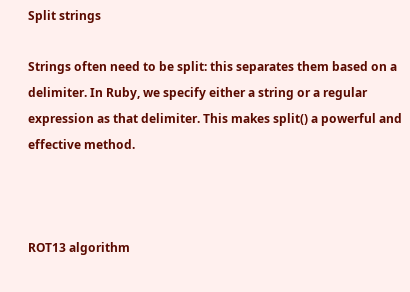Split strings

Strings often need to be split: this separates them based on a delimiter. In Ruby, we specify either a string or a regular expression as that delimiter. This makes split() a powerful and effective method.



ROT13 algorithm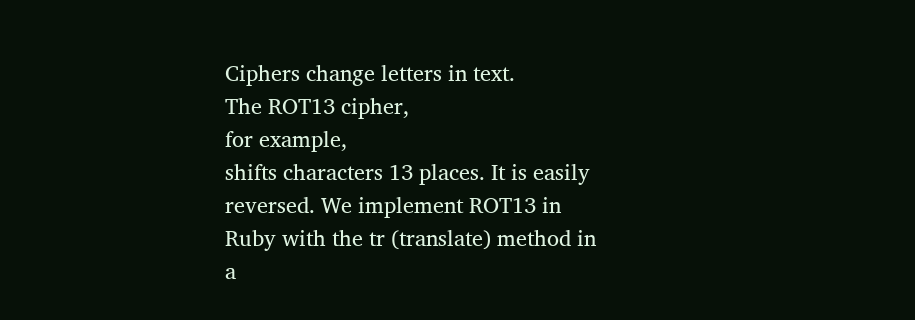Ciphers change letters in text.
The ROT13 cipher,
for example,
shifts characters 13 places. It is easily reversed. We implement ROT13 in Ruby with the tr (translate) method in a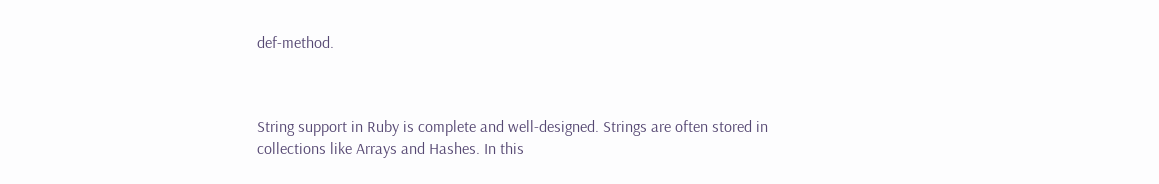def-method.



String support in Ruby is complete and well-designed. Strings are often stored in collections like Arrays and Hashes. In this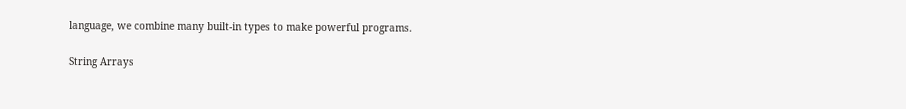language, we combine many built-in types to make powerful programs.

String Arrays